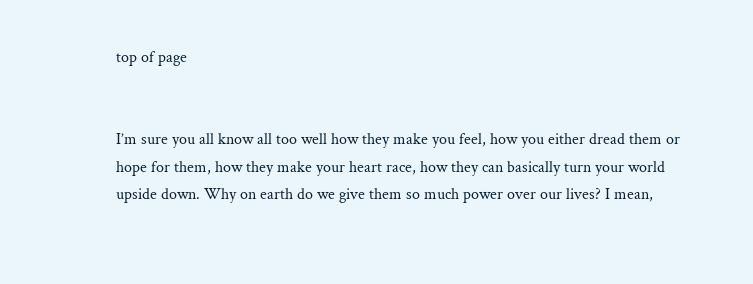top of page


I’m sure you all know all too well how they make you feel, how you either dread them or hope for them, how they make your heart race, how they can basically turn your world upside down. Why on earth do we give them so much power over our lives? I mean,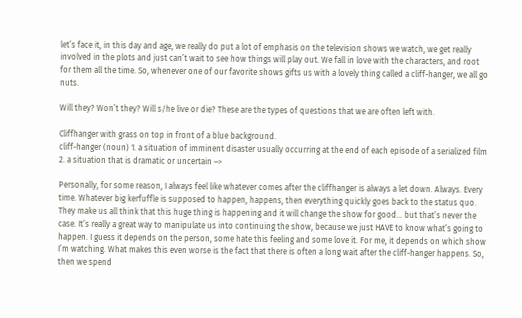let’s face it, in this day and age, we really do put a lot of emphasis on the television shows we watch, we get really involved in the plots and just can’t wait to see how things will play out. We fall in love with the characters, and root for them all the time. So, whenever one of our favorite shows gifts us with a lovely thing called a cliff-hanger, we all go nuts.

Will they? Won’t they? Will s/he live or die? These are the types of questions that we are often left with.

Cliffhanger with grass on top in front of a blue background.
cliff-hanger (noun) 1. a situation of imminent disaster usually occurring at the end of each episode of a serialized film 2. a situation that is dramatic or uncertain –>

Personally, for some reason, I always feel like whatever comes after the cliffhanger is always a let down. Always. Every time. Whatever big kerfuffle is supposed to happen, happens, then everything quickly goes back to the status quo. They make us all think that this huge thing is happening and it will change the show for good… but that’s never the case. It’s really a great way to manipulate us into continuing the show, because we just HAVE to know what’s going to happen. I guess it depends on the person, some hate this feeling and some love it. For me, it depends on which show I’m watching. What makes this even worse is the fact that there is often a long wait after the cliff-hanger happens. So, then we spend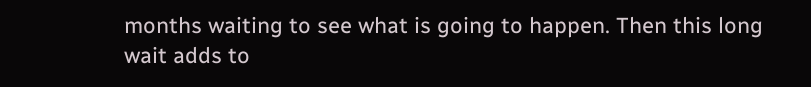months waiting to see what is going to happen. Then this long wait adds to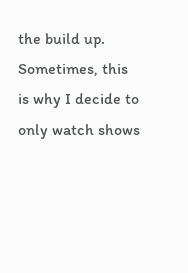the build up. Sometimes, this is why I decide to only watch shows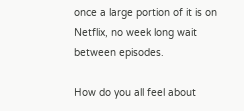once a large portion of it is on Netflix, no week long wait between episodes.

How do you all feel about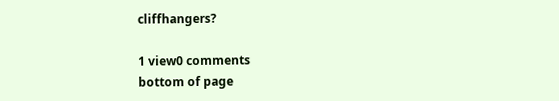cliffhangers?

1 view0 comments
bottom of page